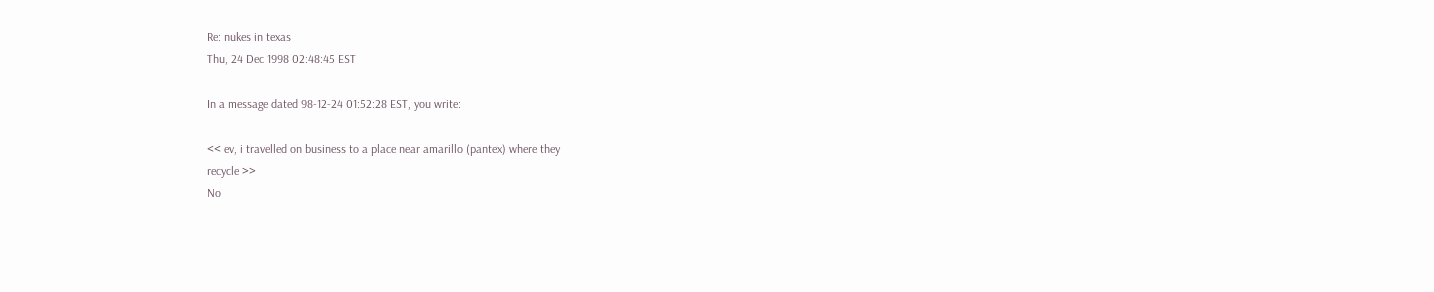Re: nukes in texas
Thu, 24 Dec 1998 02:48:45 EST

In a message dated 98-12-24 01:52:28 EST, you write:

<< ev, i travelled on business to a place near amarillo (pantex) where they
recycle >>
No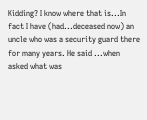Kidding? I know where that is...In fact I have (had...deceased now) an uncle who was a security guard there for many years. He said ...when asked what was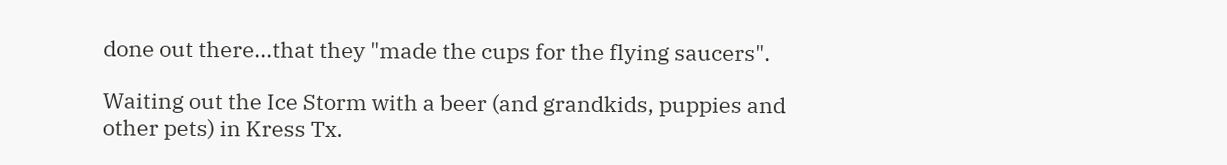done out there...that they "made the cups for the flying saucers".

Waiting out the Ice Storm with a beer (and grandkids, puppies and other pets) in Kress Tx.